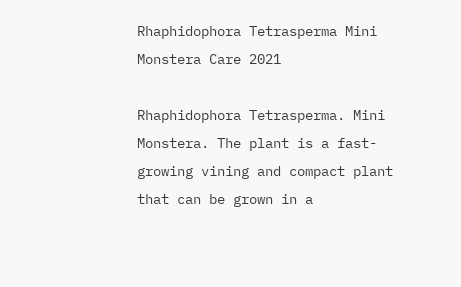Rhaphidophora Tetrasperma Mini Monstera Care 2021

Rhaphidophora Tetrasperma. Mini Monstera. The plant is a fast-growing vining and compact plant that can be grown in a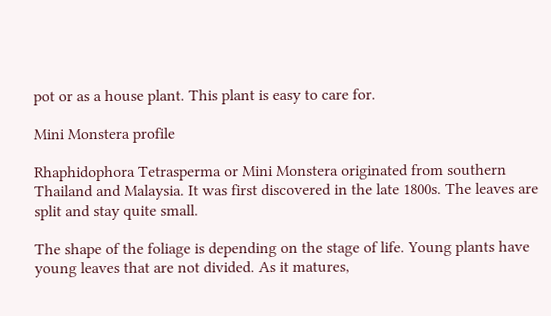pot or as a house plant. This plant is easy to care for.

Mini Monstera profile

Rhaphidophora Tetrasperma or Mini Monstera originated from southern Thailand and Malaysia. It was first discovered in the late 1800s. The leaves are split and stay quite small.

The shape of the foliage is depending on the stage of life. Young plants have young leaves that are not divided. As it matures,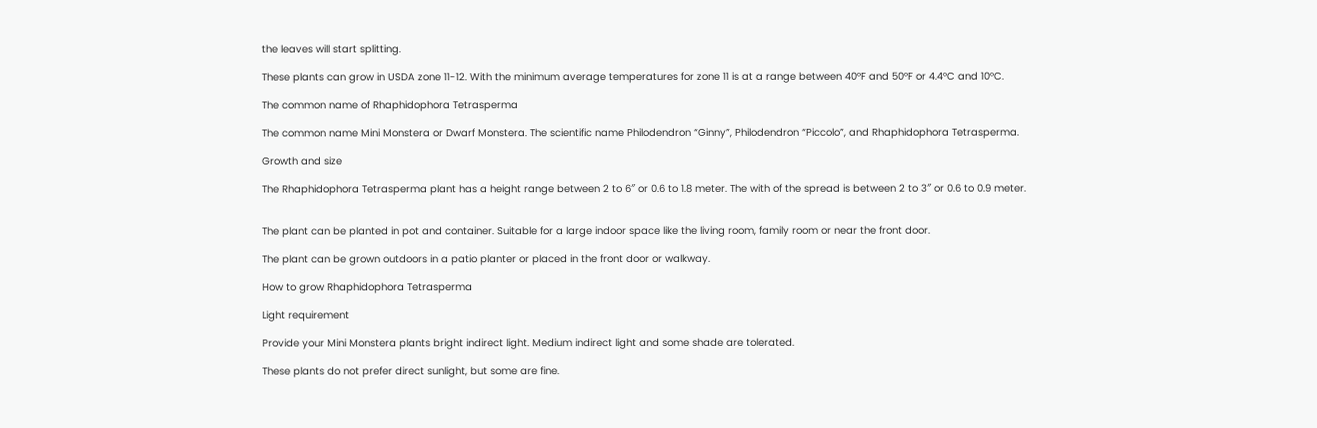the leaves will start splitting.

These plants can grow in USDA zone 11-12. With the minimum average temperatures for zone 11 is at a range between 40°F and 50°F or 4.4°C and 10°C.

The common name of Rhaphidophora Tetrasperma

The common name Mini Monstera or Dwarf Monstera. The scientific name Philodendron “Ginny”, Philodendron “Piccolo”, and Rhaphidophora Tetrasperma.

Growth and size

The Rhaphidophora Tetrasperma plant has a height range between 2 to 6″ or 0.6 to 1.8 meter. The with of the spread is between 2 to 3″ or 0.6 to 0.9 meter.


The plant can be planted in pot and container. Suitable for a large indoor space like the living room, family room or near the front door.

The plant can be grown outdoors in a patio planter or placed in the front door or walkway.

How to grow Rhaphidophora Tetrasperma

Light requirement

Provide your Mini Monstera plants bright indirect light. Medium indirect light and some shade are tolerated.

These plants do not prefer direct sunlight, but some are fine.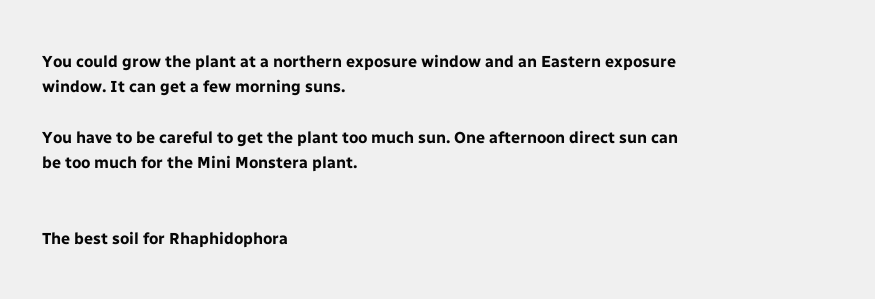You could grow the plant at a northern exposure window and an Eastern exposure window. It can get a few morning suns.

You have to be careful to get the plant too much sun. One afternoon direct sun can be too much for the Mini Monstera plant.


The best soil for Rhaphidophora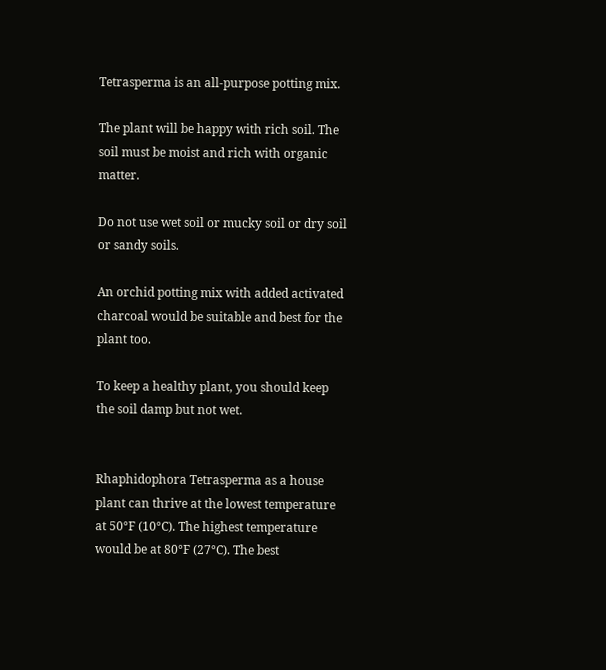Tetrasperma is an all-purpose potting mix.

The plant will be happy with rich soil. The soil must be moist and rich with organic matter.

Do not use wet soil or mucky soil or dry soil or sandy soils.

An orchid potting mix with added activated charcoal would be suitable and best for the plant too.

To keep a healthy plant, you should keep the soil damp but not wet.


Rhaphidophora Tetrasperma as a house plant can thrive at the lowest temperature at 50°F (10°C). The highest temperature would be at 80°F (27°C). The best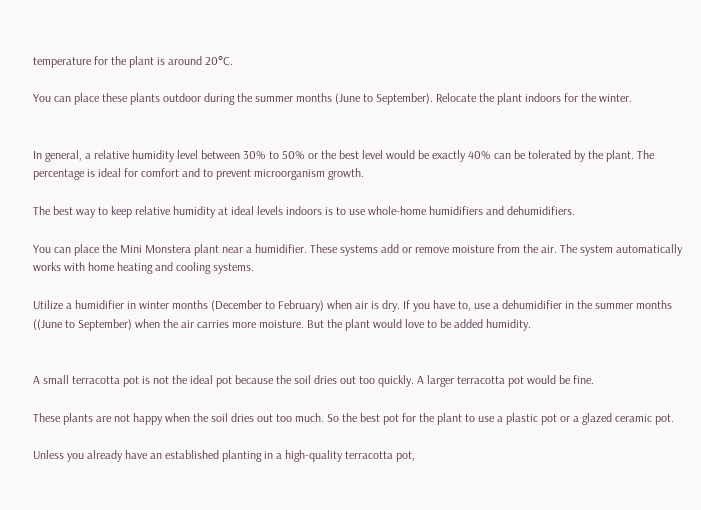temperature for the plant is around 20°C.

You can place these plants outdoor during the summer months (June to September). Relocate the plant indoors for the winter.


In general, a relative humidity level between 30% to 50% or the best level would be exactly 40% can be tolerated by the plant. The percentage is ideal for comfort and to prevent microorganism growth.

The best way to keep relative humidity at ideal levels indoors is to use whole-home humidifiers and dehumidifiers.

You can place the Mini Monstera plant near a humidifier. These systems add or remove moisture from the air. The system automatically works with home heating and cooling systems.

Utilize a humidifier in winter months (December to February) when air is dry. If you have to, use a dehumidifier in the summer months ((June to September) when the air carries more moisture. But the plant would love to be added humidity.


A small terracotta pot is not the ideal pot because the soil dries out too quickly. A larger terracotta pot would be fine.

These plants are not happy when the soil dries out too much. So the best pot for the plant to use a plastic pot or a glazed ceramic pot.

Unless you already have an established planting in a high-quality terracotta pot,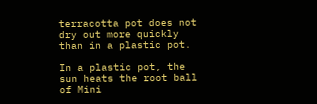terracotta pot does not dry out more quickly than in a plastic pot.

In a plastic pot, the sun heats the root ball of Mini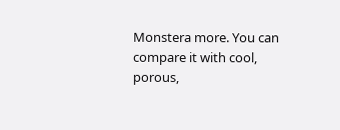Monstera more. You can compare it with cool, porous,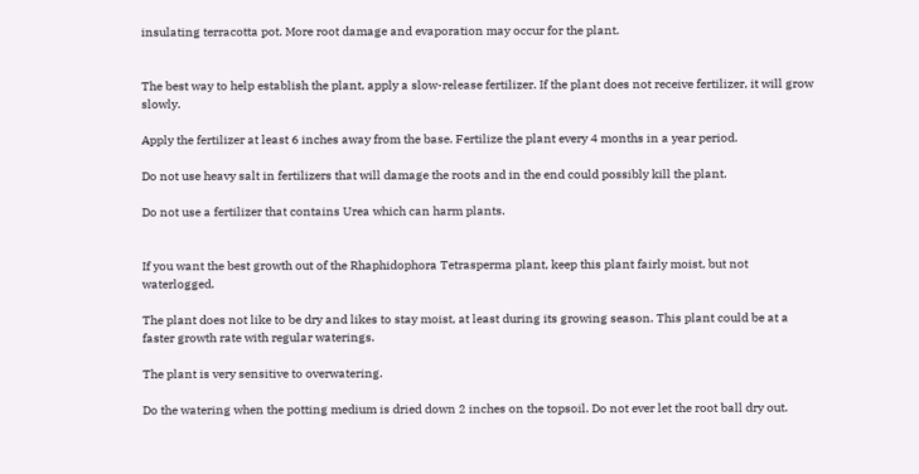insulating terracotta pot. More root damage and evaporation may occur for the plant.


The best way to help establish the plant, apply a slow-release fertilizer. If the plant does not receive fertilizer, it will grow slowly.

Apply the fertilizer at least 6 inches away from the base. Fertilize the plant every 4 months in a year period.

Do not use heavy salt in fertilizers that will damage the roots and in the end could possibly kill the plant.

Do not use a fertilizer that contains Urea which can harm plants.


If you want the best growth out of the Rhaphidophora Tetrasperma plant, keep this plant fairly moist, but not waterlogged.

The plant does not like to be dry and likes to stay moist, at least during its growing season. This plant could be at a faster growth rate with regular waterings.

The plant is very sensitive to overwatering.

Do the watering when the potting medium is dried down 2 inches on the topsoil. Do not ever let the root ball dry out.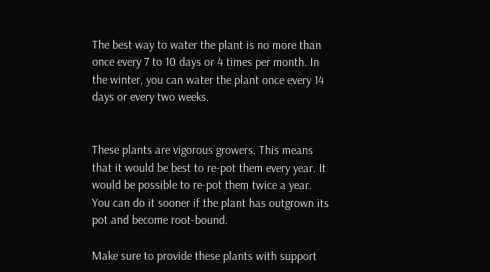The best way to water the plant is no more than once every 7 to 10 days or 4 times per month. In the winter, you can water the plant once every 14 days or every two weeks.


These plants are vigorous growers. This means that it would be best to re-pot them every year. It would be possible to re-pot them twice a year. You can do it sooner if the plant has outgrown its pot and become root-bound.

Make sure to provide these plants with support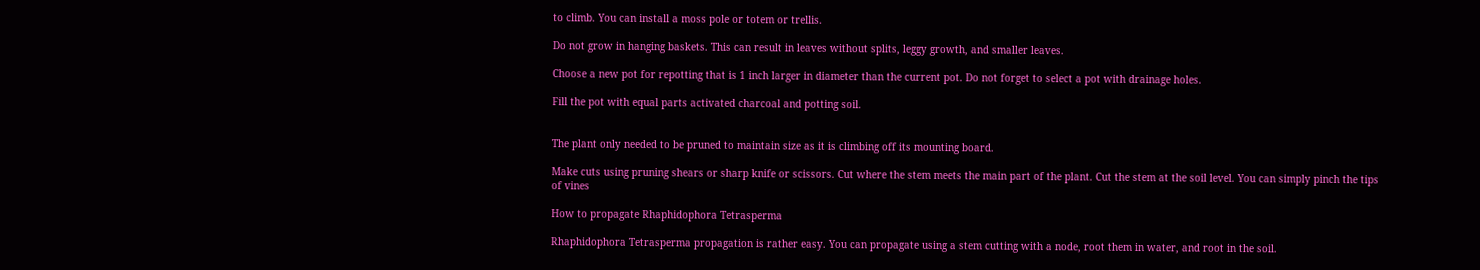to climb. You can install a moss pole or totem or trellis.

Do not grow in hanging baskets. This can result in leaves without splits, leggy growth, and smaller leaves.

Choose a new pot for repotting that is 1 inch larger in diameter than the current pot. Do not forget to select a pot with drainage holes.

Fill the pot with equal parts activated charcoal and potting soil.


The plant only needed to be pruned to maintain size as it is climbing off its mounting board.

Make cuts using pruning shears or sharp knife or scissors. Cut where the stem meets the main part of the plant. Cut the stem at the soil level. You can simply pinch the tips of vines

How to propagate Rhaphidophora Tetrasperma

Rhaphidophora Tetrasperma propagation is rather easy. You can propagate using a stem cutting with a node, root them in water, and root in the soil.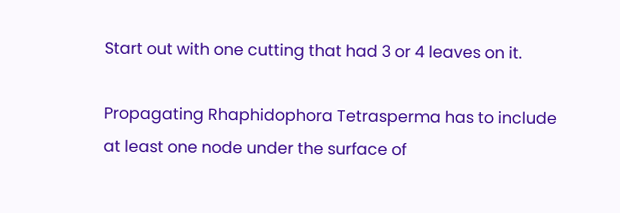Start out with one cutting that had 3 or 4 leaves on it.

Propagating Rhaphidophora Tetrasperma has to include at least one node under the surface of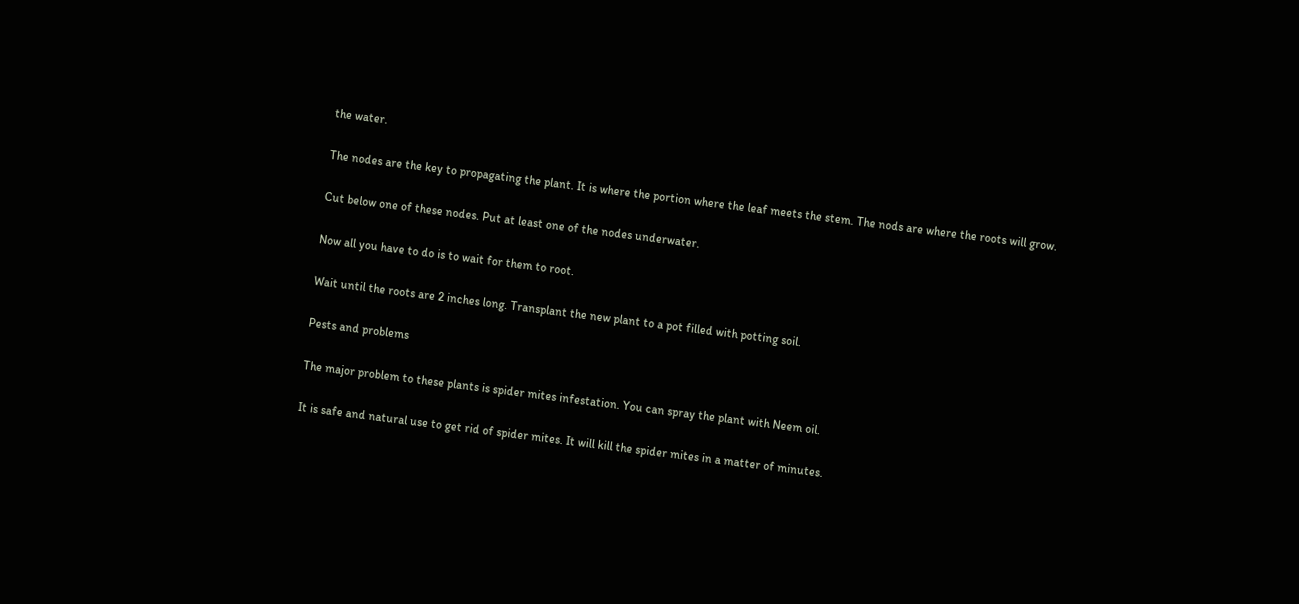the water.

The nodes are the key to propagating the plant. It is where the portion where the leaf meets the stem. The nods are where the roots will grow.

Cut below one of these nodes. Put at least one of the nodes underwater.

Now all you have to do is to wait for them to root.

Wait until the roots are 2 inches long. Transplant the new plant to a pot filled with potting soil.

Pests and problems

The major problem to these plants is spider mites infestation. You can spray the plant with Neem oil.

It is safe and natural use to get rid of spider mites. It will kill the spider mites in a matter of minutes.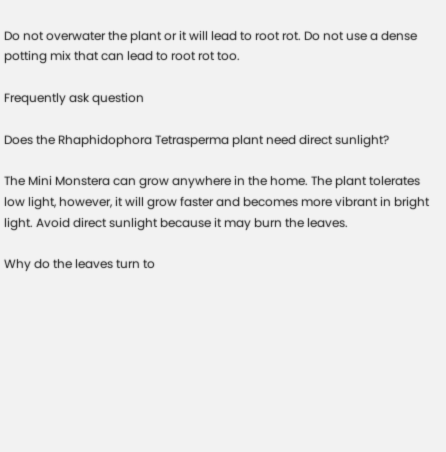Do not overwater the plant or it will lead to root rot. Do not use a dense potting mix that can lead to root rot too.

Frequently ask question

Does the Rhaphidophora Tetrasperma plant need direct sunlight?

The Mini Monstera can grow anywhere in the home. The plant tolerates low light, however, it will grow faster and becomes more vibrant in bright light. Avoid direct sunlight because it may burn the leaves.

Why do the leaves turn to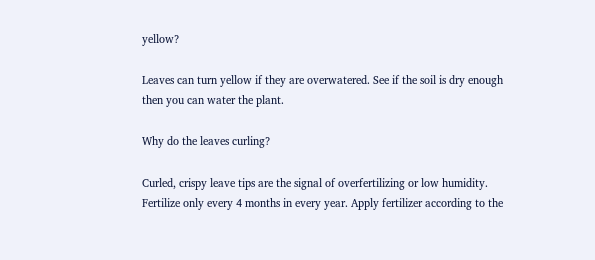yellow?

Leaves can turn yellow if they are overwatered. See if the soil is dry enough then you can water the plant.

Why do the leaves curling?

Curled, crispy leave tips are the signal of overfertilizing or low humidity. Fertilize only every 4 months in every year. Apply fertilizer according to the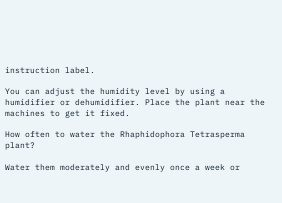instruction label.

You can adjust the humidity level by using a humidifier or dehumidifier. Place the plant near the machines to get it fixed.

How often to water the Rhaphidophora Tetrasperma plant?

Water them moderately and evenly once a week or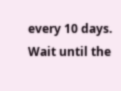every 10 days. Wait until the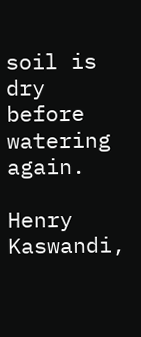soil is dry before watering again.

Henry Kaswandi,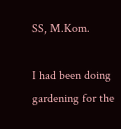SS, M.Kom.

I had been doing gardening for the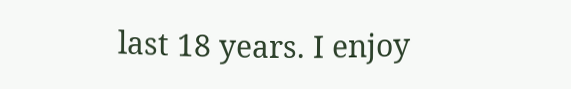last 18 years. I enjoy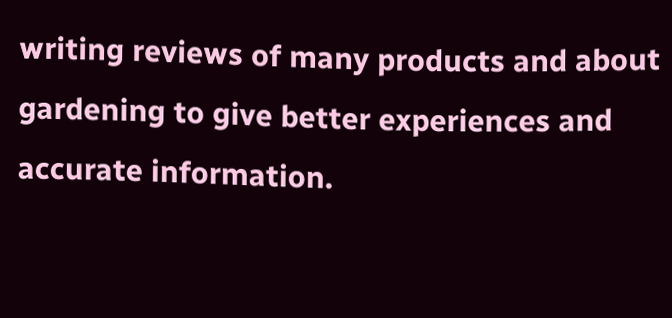writing reviews of many products and about gardening to give better experiences and accurate information.